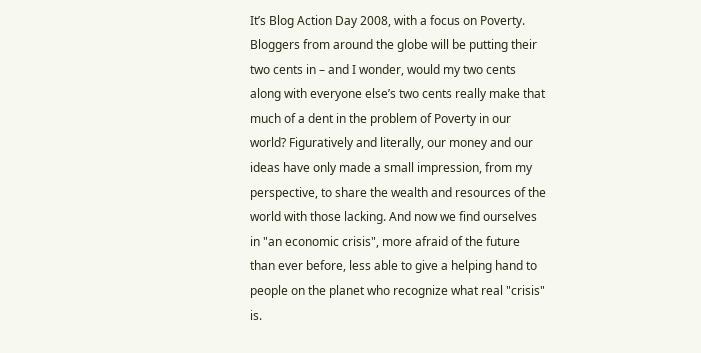It’s Blog Action Day 2008, with a focus on Poverty. Bloggers from around the globe will be putting their two cents in – and I wonder, would my two cents along with everyone else’s two cents really make that much of a dent in the problem of Poverty in our world? Figuratively and literally, our money and our ideas have only made a small impression, from my perspective, to share the wealth and resources of the world with those lacking. And now we find ourselves in "an economic crisis", more afraid of the future than ever before, less able to give a helping hand to people on the planet who recognize what real "crisis" is.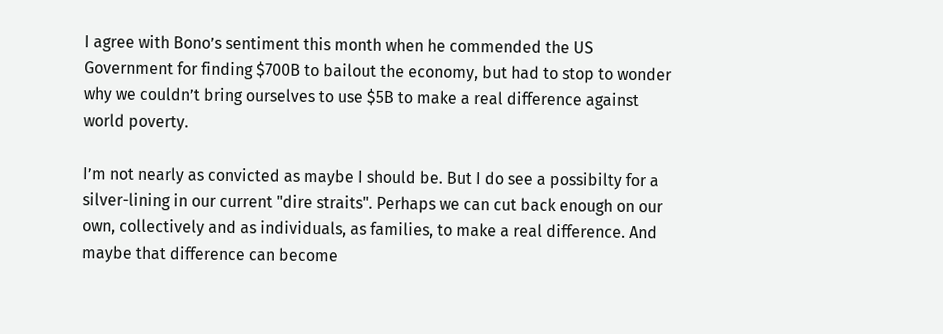I agree with Bono’s sentiment this month when he commended the US Government for finding $700B to bailout the economy, but had to stop to wonder why we couldn’t bring ourselves to use $5B to make a real difference against world poverty.

I’m not nearly as convicted as maybe I should be. But I do see a possibilty for a silver-lining in our current "dire straits". Perhaps we can cut back enough on our own, collectively and as individuals, as families, to make a real difference. And maybe that difference can become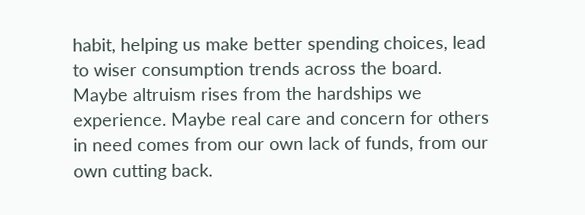habit, helping us make better spending choices, lead to wiser consumption trends across the board. Maybe altruism rises from the hardships we experience. Maybe real care and concern for others in need comes from our own lack of funds, from our own cutting back.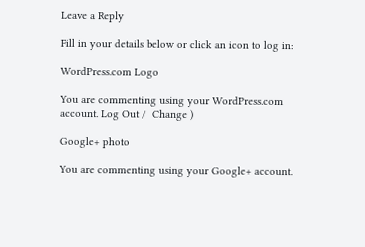Leave a Reply

Fill in your details below or click an icon to log in:

WordPress.com Logo

You are commenting using your WordPress.com account. Log Out /  Change )

Google+ photo

You are commenting using your Google+ account.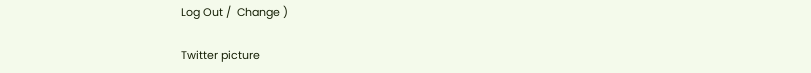Log Out /  Change )

Twitter picture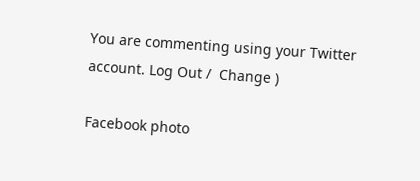You are commenting using your Twitter account. Log Out /  Change )

Facebook photo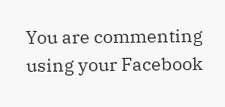You are commenting using your Facebook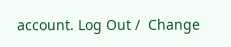account. Log Out /  Change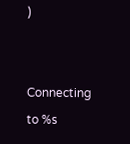)


Connecting to %s